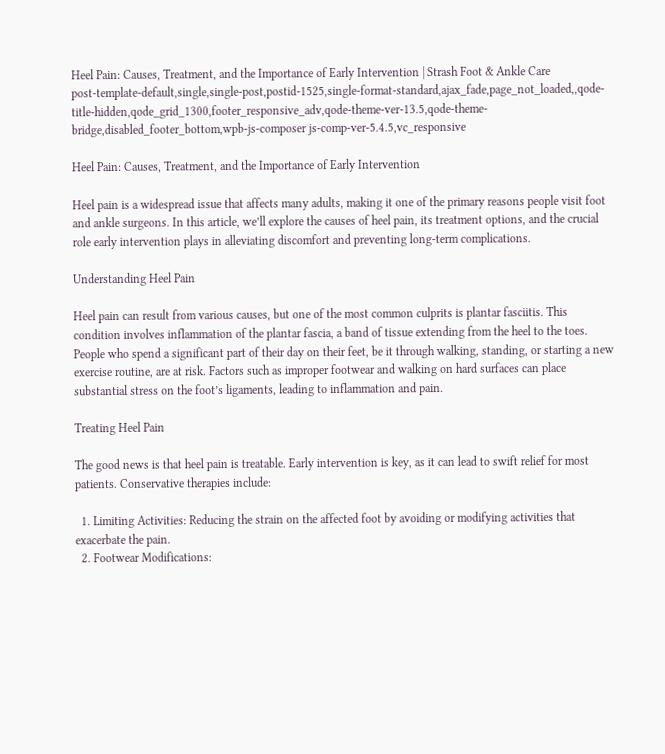Heel Pain: Causes, Treatment, and the Importance of Early Intervention | Strash Foot & Ankle Care
post-template-default,single,single-post,postid-1525,single-format-standard,ajax_fade,page_not_loaded,,qode-title-hidden,qode_grid_1300,footer_responsive_adv,qode-theme-ver-13.5,qode-theme-bridge,disabled_footer_bottom,wpb-js-composer js-comp-ver-5.4.5,vc_responsive

Heel Pain: Causes, Treatment, and the Importance of Early Intervention

Heel pain is a widespread issue that affects many adults, making it one of the primary reasons people visit foot and ankle surgeons. In this article, we’ll explore the causes of heel pain, its treatment options, and the crucial role early intervention plays in alleviating discomfort and preventing long-term complications.

Understanding Heel Pain

Heel pain can result from various causes, but one of the most common culprits is plantar fasciitis. This condition involves inflammation of the plantar fascia, a band of tissue extending from the heel to the toes. People who spend a significant part of their day on their feet, be it through walking, standing, or starting a new exercise routine, are at risk. Factors such as improper footwear and walking on hard surfaces can place substantial stress on the foot’s ligaments, leading to inflammation and pain.

Treating Heel Pain

The good news is that heel pain is treatable. Early intervention is key, as it can lead to swift relief for most patients. Conservative therapies include:

  1. Limiting Activities: Reducing the strain on the affected foot by avoiding or modifying activities that exacerbate the pain.
  2. Footwear Modifications: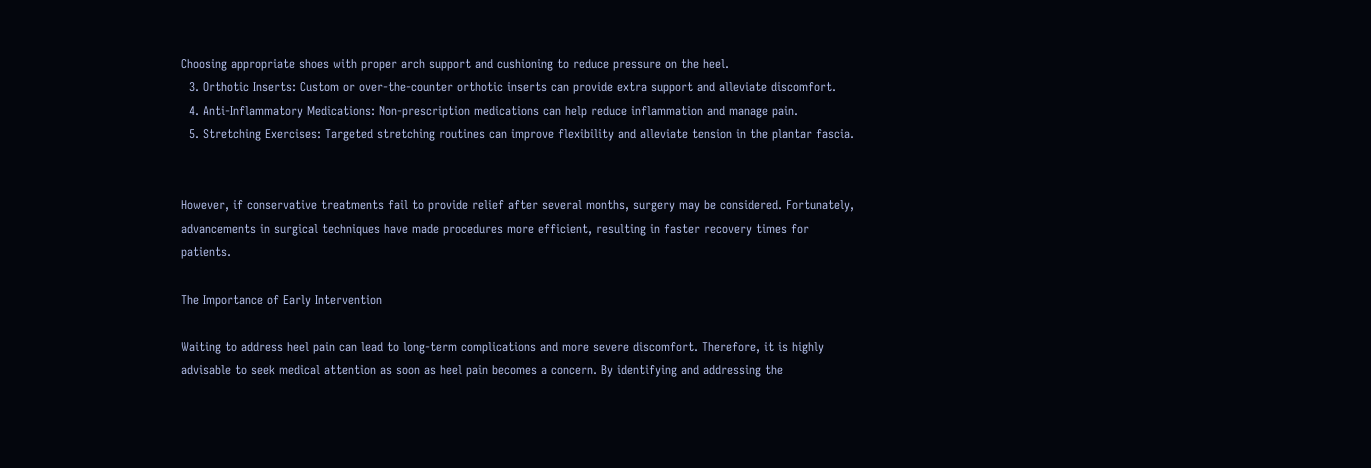Choosing appropriate shoes with proper arch support and cushioning to reduce pressure on the heel.
  3. Orthotic Inserts: Custom or over-the-counter orthotic inserts can provide extra support and alleviate discomfort.
  4. Anti-Inflammatory Medications: Non-prescription medications can help reduce inflammation and manage pain.
  5. Stretching Exercises: Targeted stretching routines can improve flexibility and alleviate tension in the plantar fascia.


However, if conservative treatments fail to provide relief after several months, surgery may be considered. Fortunately, advancements in surgical techniques have made procedures more efficient, resulting in faster recovery times for patients.

The Importance of Early Intervention

Waiting to address heel pain can lead to long-term complications and more severe discomfort. Therefore, it is highly advisable to seek medical attention as soon as heel pain becomes a concern. By identifying and addressing the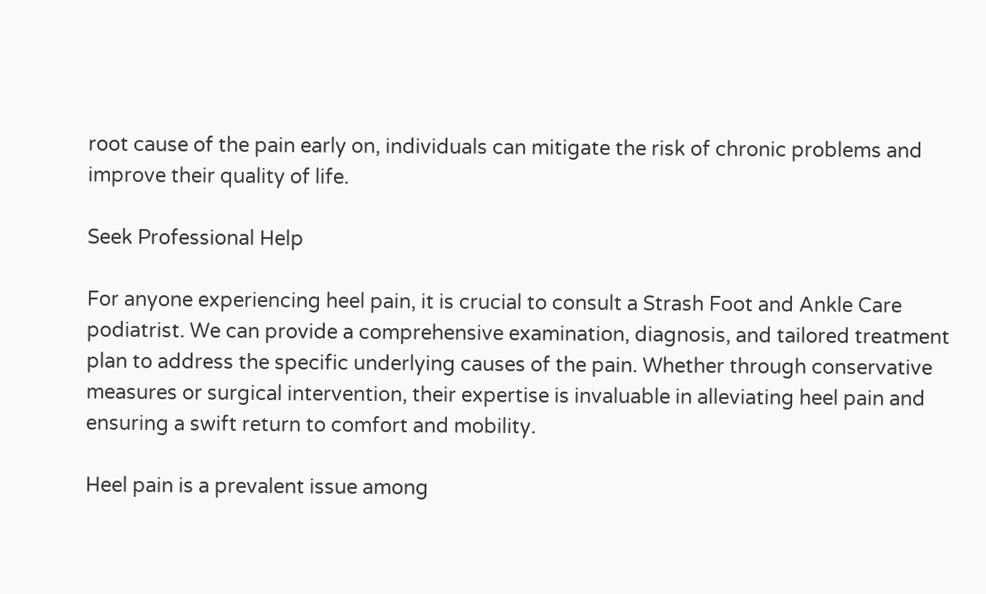root cause of the pain early on, individuals can mitigate the risk of chronic problems and improve their quality of life.

Seek Professional Help

For anyone experiencing heel pain, it is crucial to consult a Strash Foot and Ankle Care podiatrist. We can provide a comprehensive examination, diagnosis, and tailored treatment plan to address the specific underlying causes of the pain. Whether through conservative measures or surgical intervention, their expertise is invaluable in alleviating heel pain and ensuring a swift return to comfort and mobility.

Heel pain is a prevalent issue among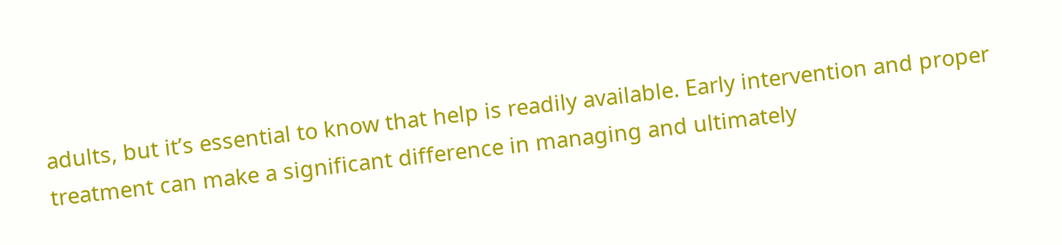adults, but it’s essential to know that help is readily available. Early intervention and proper treatment can make a significant difference in managing and ultimately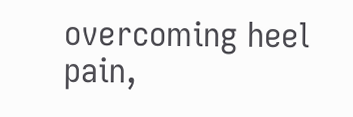overcoming heel pain,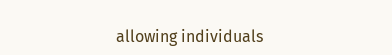allowing individuals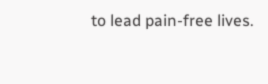to lead pain-free lives.